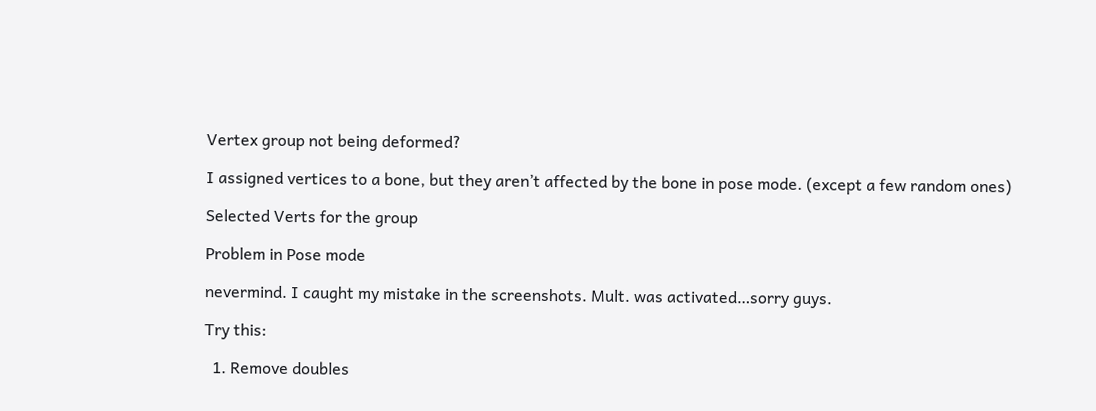Vertex group not being deformed?

I assigned vertices to a bone, but they aren’t affected by the bone in pose mode. (except a few random ones)

Selected Verts for the group

Problem in Pose mode

nevermind. I caught my mistake in the screenshots. Mult. was activated…sorry guys.

Try this:

  1. Remove doubles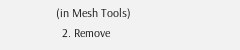(in Mesh Tools)
  2. Remove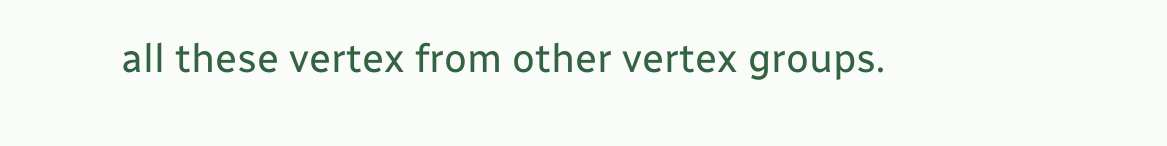all these vertex from other vertex groups.